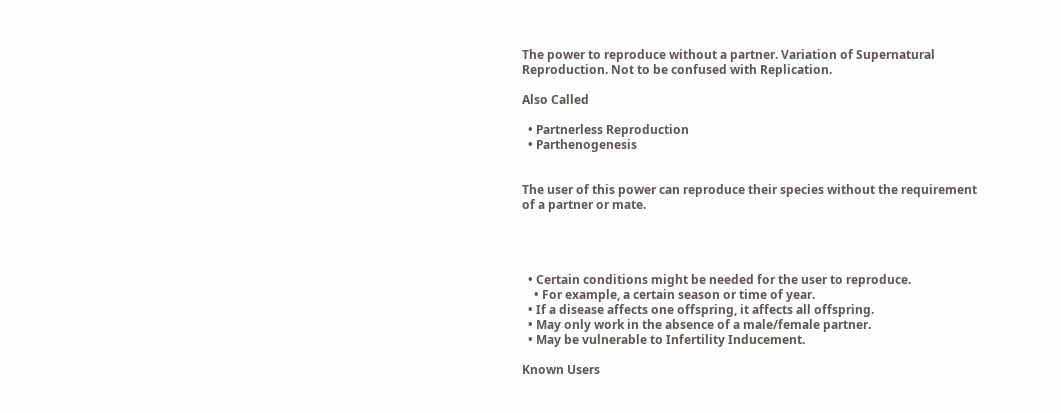The power to reproduce without a partner. Variation of Supernatural Reproduction. Not to be confused with Replication.

Also Called

  • Partnerless Reproduction
  • Parthenogenesis


The user of this power can reproduce their species without the requirement of a partner or mate.




  • Certain conditions might be needed for the user to reproduce.
    • For example, a certain season or time of year.
  • If a disease affects one offspring, it affects all offspring.
  • May only work in the absence of a male/female partner.
  • May be vulnerable to Infertility Inducement.

Known Users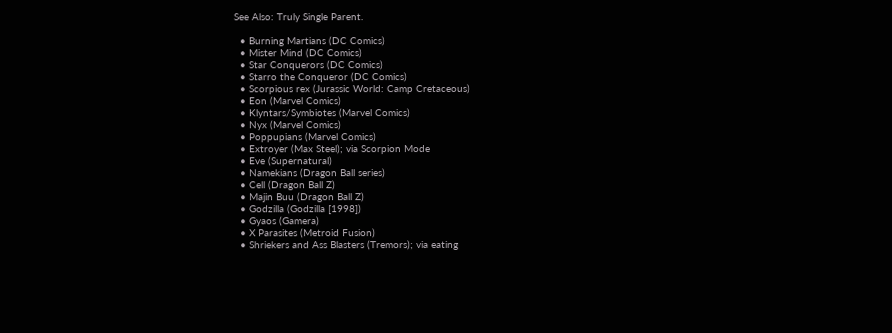See Also: Truly Single Parent.

  • Burning Martians (DC Comics)
  • Mister Mind (DC Comics)
  • Star Conquerors (DC Comics)
  • Starro the Conqueror (DC Comics)
  • Scorpious rex (Jurassic World: Camp Cretaceous)
  • Eon (Marvel Comics)
  • Klyntars/Symbiotes (Marvel Comics)
  • Nyx (Marvel Comics)
  • Poppupians (Marvel Comics)
  • Extroyer (Max Steel); via Scorpion Mode
  • Eve (Supernatural)
  • Namekians (Dragon Ball series)
  • Cell (Dragon Ball Z)
  • Majin Buu (Dragon Ball Z)
  • Godzilla (Godzilla [1998])
  • Gyaos (Gamera)
  • X Parasites (Metroid Fusion)
  • Shriekers and Ass Blasters (Tremors); via eating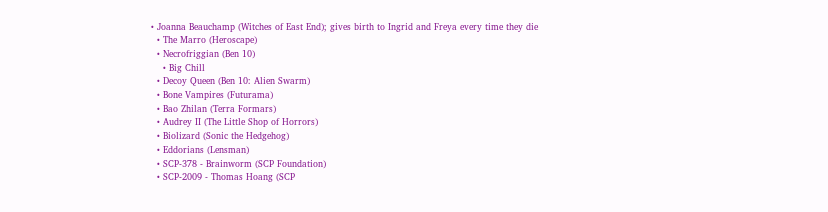• Joanna Beauchamp (Witches of East End); gives birth to Ingrid and Freya every time they die
  • The Marro (Heroscape)
  • Necrofriggian (Ben 10)
    • Big Chill
  • Decoy Queen (Ben 10: Alien Swarm)
  • Bone Vampires (Futurama)
  • Bao Zhilan (Terra Formars)
  • Audrey II (The Little Shop of Horrors)
  • Biolizard (Sonic the Hedgehog)
  • Eddorians (Lensman)
  • SCP-378 - Brainworm (SCP Foundation)
  • SCP-2009 - Thomas Hoang (SCP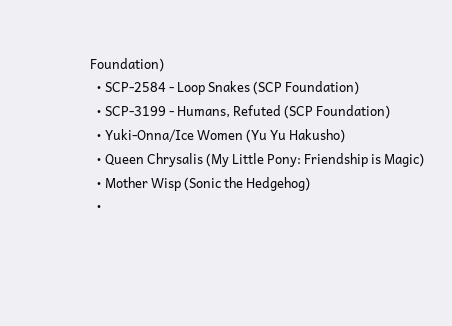Foundation)
  • SCP-2584 - Loop Snakes (SCP Foundation)
  • SCP-3199 - Humans, Refuted (SCP Foundation)
  • Yuki-Onna/Ice Women (Yu Yu Hakusho)
  • Queen Chrysalis (My Little Pony: Friendship is Magic)
  • Mother Wisp (Sonic the Hedgehog)
  •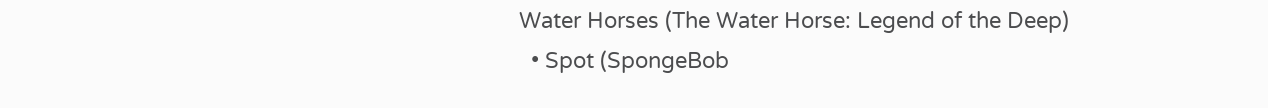Water Horses (The Water Horse: Legend of the Deep)
  • Spot (SpongeBob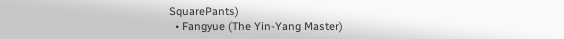SquarePants)
  • Fangyue (The Yin-Yang Master)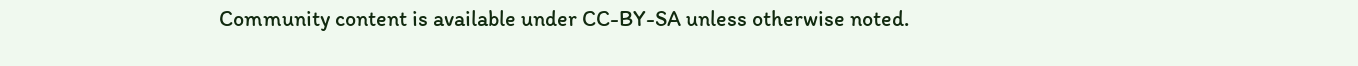Community content is available under CC-BY-SA unless otherwise noted.